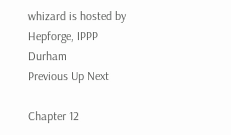whizard is hosted by Hepforge, IPPP Durham
Previous Up Next

Chapter 12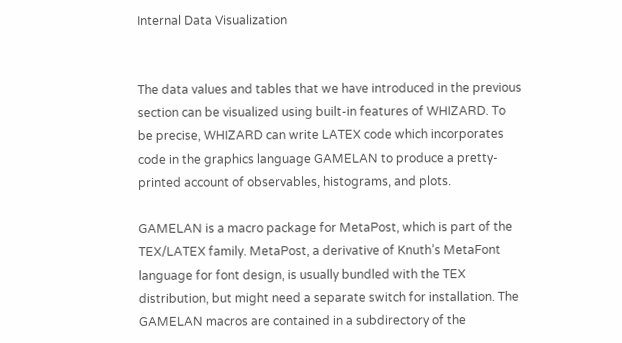Internal Data Visualization


The data values and tables that we have introduced in the previous section can be visualized using built-in features of WHIZARD. To be precise, WHIZARD can write LATEX code which incorporates code in the graphics language GAMELAN to produce a pretty-printed account of observables, histograms, and plots.

GAMELAN is a macro package for MetaPost, which is part of the TEX/LATEX family. MetaPost, a derivative of Knuth’s MetaFont language for font design, is usually bundled with the TEX distribution, but might need a separate switch for installation. The GAMELAN macros are contained in a subdirectory of the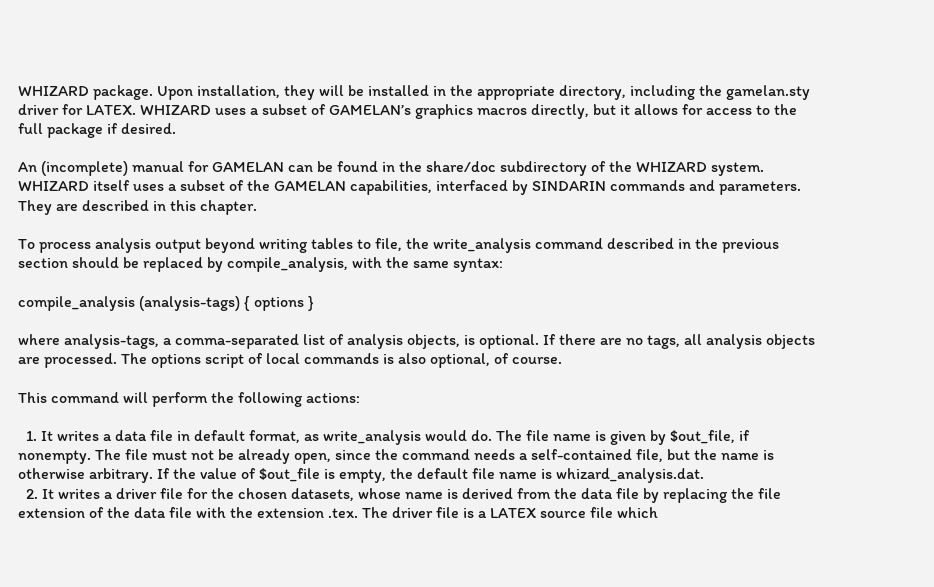WHIZARD package. Upon installation, they will be installed in the appropriate directory, including the gamelan.sty driver for LATEX. WHIZARD uses a subset of GAMELAN’s graphics macros directly, but it allows for access to the full package if desired.

An (incomplete) manual for GAMELAN can be found in the share/doc subdirectory of the WHIZARD system. WHIZARD itself uses a subset of the GAMELAN capabilities, interfaced by SINDARIN commands and parameters. They are described in this chapter.

To process analysis output beyond writing tables to file, the write_analysis command described in the previous section should be replaced by compile_analysis, with the same syntax:

compile_analysis (analysis-tags) { options }

where analysis-tags, a comma-separated list of analysis objects, is optional. If there are no tags, all analysis objects are processed. The options script of local commands is also optional, of course.

This command will perform the following actions:

  1. It writes a data file in default format, as write_analysis would do. The file name is given by $out_file, if nonempty. The file must not be already open, since the command needs a self-contained file, but the name is otherwise arbitrary. If the value of $out_file is empty, the default file name is whizard_analysis.dat.
  2. It writes a driver file for the chosen datasets, whose name is derived from the data file by replacing the file extension of the data file with the extension .tex. The driver file is a LATEX source file which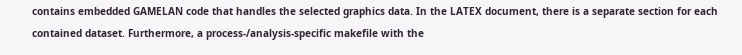contains embedded GAMELAN code that handles the selected graphics data. In the LATEX document, there is a separate section for each contained dataset. Furthermore, a process-/analysis-specific makefile with the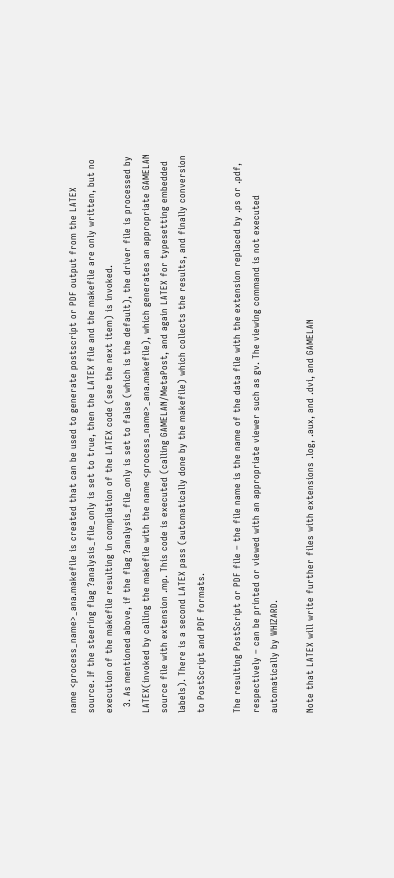name <process_name>_ana.makefile is created that can be used to generate postscript or PDF output from the LATEX source. If the steering flag ?analysis_file_only is set to true, then the LATEX file and the makefile are only written, but no execution of the makefile resulting in compilation of the LATEX code (see the next item) is invoked.
  3. As mentioned above, if the flag ?analysis_file_only is set to false (which is the default), the driver file is processed by LATEX(invoked by calling the makefile with the name <process_name>_ana.makefile), which generates an appropriate GAMELAN source file with extension .mp. This code is executed (calling GAMELAN/MetaPost, and again LATEX for typesetting embedded labels). There is a second LATEX pass (automatically done by the makefile) which collects the results, and finally conversion to PostScript and PDF formats.

The resulting PostScript or PDF file – the file name is the name of the data file with the extension replaced by .ps or .pdf, respectively – can be printed or viewed with an appropriate viewer such as gv. The viewing command is not executed automatically by WHIZARD.

Note that LATEX will write further files with extensions .log, .aux, and .dvi, and GAMELAN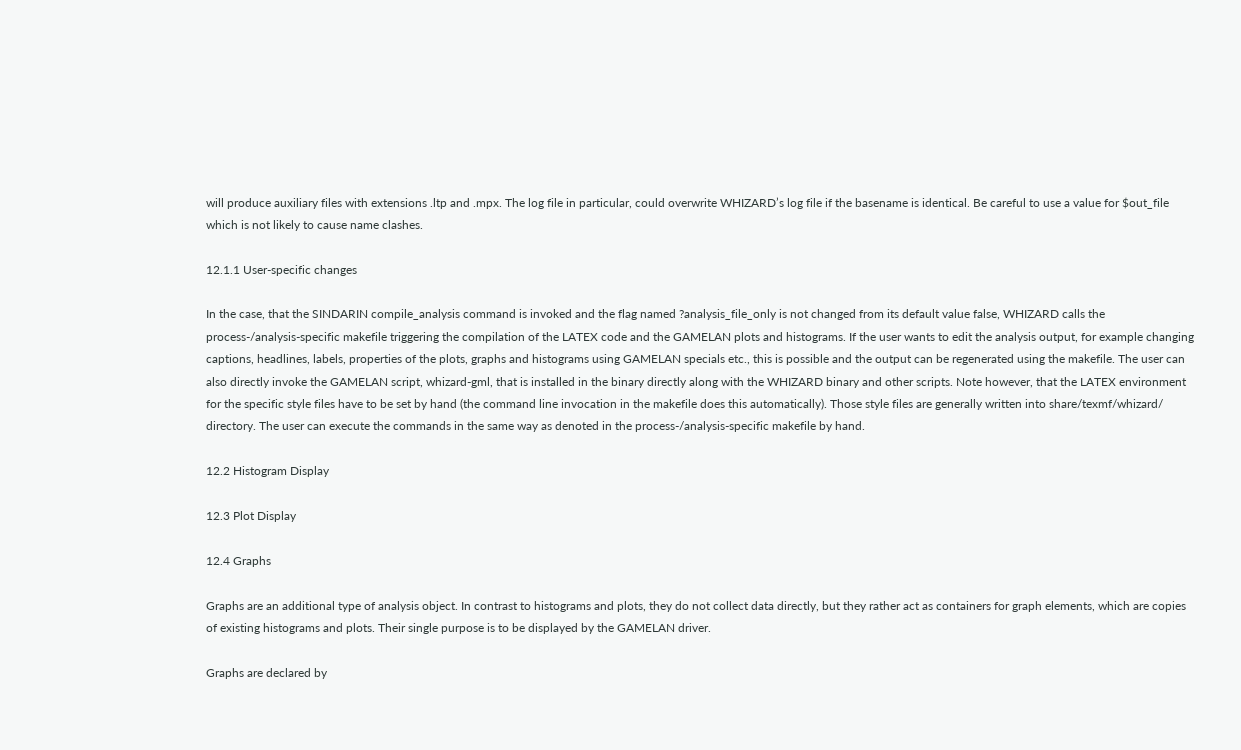will produce auxiliary files with extensions .ltp and .mpx. The log file in particular, could overwrite WHIZARD’s log file if the basename is identical. Be careful to use a value for $out_file which is not likely to cause name clashes.

12.1.1 User-specific changes

In the case, that the SINDARIN compile_analysis command is invoked and the flag named ?analysis_file_only is not changed from its default value false, WHIZARD calls the process-/analysis-specific makefile triggering the compilation of the LATEX code and the GAMELAN plots and histograms. If the user wants to edit the analysis output, for example changing captions, headlines, labels, properties of the plots, graphs and histograms using GAMELAN specials etc., this is possible and the output can be regenerated using the makefile. The user can also directly invoke the GAMELAN script, whizard-gml, that is installed in the binary directly along with the WHIZARD binary and other scripts. Note however, that the LATEX environment for the specific style files have to be set by hand (the command line invocation in the makefile does this automatically). Those style files are generally written into share/texmf/whizard/ directory. The user can execute the commands in the same way as denoted in the process-/analysis-specific makefile by hand.

12.2 Histogram Display

12.3 Plot Display

12.4 Graphs

Graphs are an additional type of analysis object. In contrast to histograms and plots, they do not collect data directly, but they rather act as containers for graph elements, which are copies of existing histograms and plots. Their single purpose is to be displayed by the GAMELAN driver.

Graphs are declared by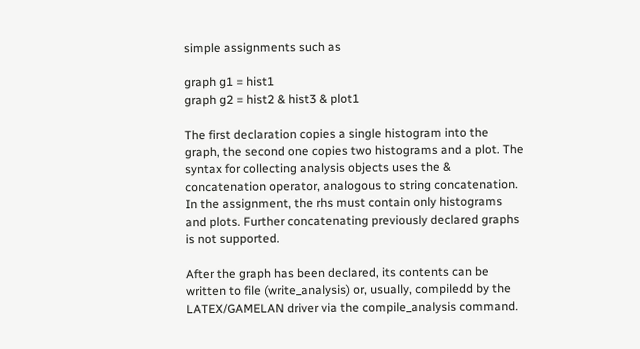simple assignments such as

graph g1 = hist1
graph g2 = hist2 & hist3 & plot1

The first declaration copies a single histogram into the graph, the second one copies two histograms and a plot. The syntax for collecting analysis objects uses the & concatenation operator, analogous to string concatenation. In the assignment, the rhs must contain only histograms and plots. Further concatenating previously declared graphs is not supported.

After the graph has been declared, its contents can be written to file (write_analysis) or, usually, compiledd by the LATEX/GAMELAN driver via the compile_analysis command.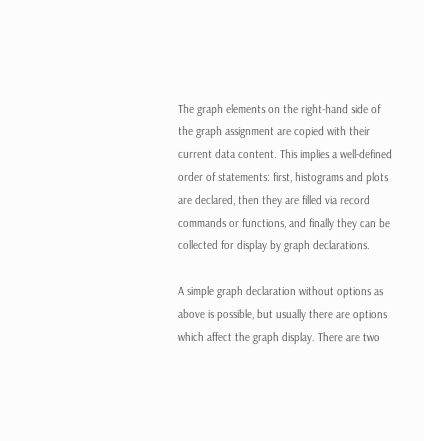The graph elements on the right-hand side of the graph assignment are copied with their current data content. This implies a well-defined order of statements: first, histograms and plots are declared, then they are filled via record commands or functions, and finally they can be collected for display by graph declarations.

A simple graph declaration without options as above is possible, but usually there are options which affect the graph display. There are two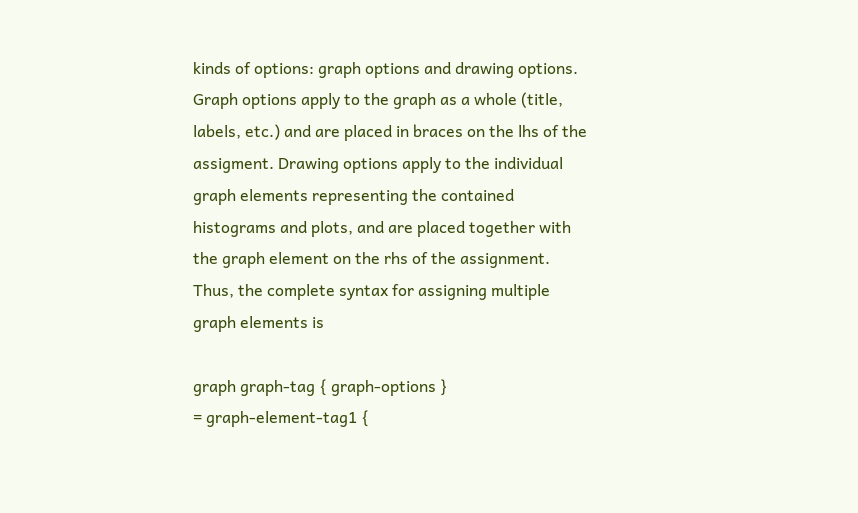kinds of options: graph options and drawing options. Graph options apply to the graph as a whole (title, labels, etc.) and are placed in braces on the lhs of the assigment. Drawing options apply to the individual graph elements representing the contained histograms and plots, and are placed together with the graph element on the rhs of the assignment. Thus, the complete syntax for assigning multiple graph elements is

graph graph-tag { graph-options }
= graph-element-tag1 {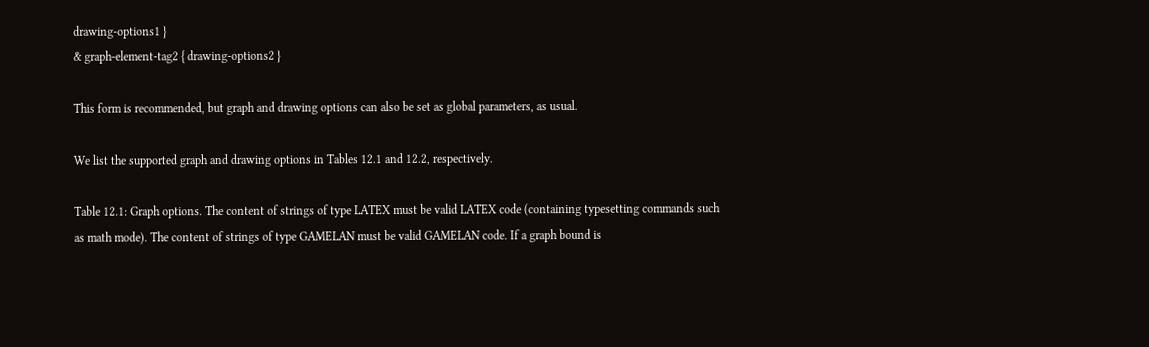drawing-options1 }
& graph-element-tag2 { drawing-options2 }

This form is recommended, but graph and drawing options can also be set as global parameters, as usual.

We list the supported graph and drawing options in Tables 12.1 and 12.2, respectively.

Table 12.1: Graph options. The content of strings of type LATEX must be valid LATEX code (containing typesetting commands such as math mode). The content of strings of type GAMELAN must be valid GAMELAN code. If a graph bound is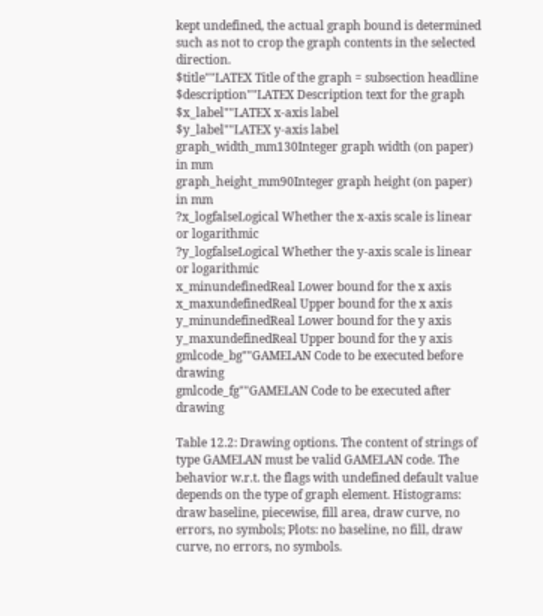kept undefined, the actual graph bound is determined such as not to crop the graph contents in the selected direction.
$title""LATEX Title of the graph = subsection headline
$description""LATEX Description text for the graph
$x_label""LATEX x-axis label
$y_label""LATEX y-axis label
graph_width_mm130Integer graph width (on paper) in mm
graph_height_mm90Integer graph height (on paper) in mm
?x_logfalseLogical Whether the x-axis scale is linear or logarithmic
?y_logfalseLogical Whether the y-axis scale is linear or logarithmic
x_minundefinedReal Lower bound for the x axis
x_maxundefinedReal Upper bound for the x axis
y_minundefinedReal Lower bound for the y axis
y_maxundefinedReal Upper bound for the y axis
gmlcode_bg""GAMELAN Code to be executed before drawing
gmlcode_fg""GAMELAN Code to be executed after drawing

Table 12.2: Drawing options. The content of strings of type GAMELAN must be valid GAMELAN code. The behavior w.r.t. the flags with undefined default value depends on the type of graph element. Histograms: draw baseline, piecewise, fill area, draw curve, no errors, no symbols; Plots: no baseline, no fill, draw curve, no errors, no symbols.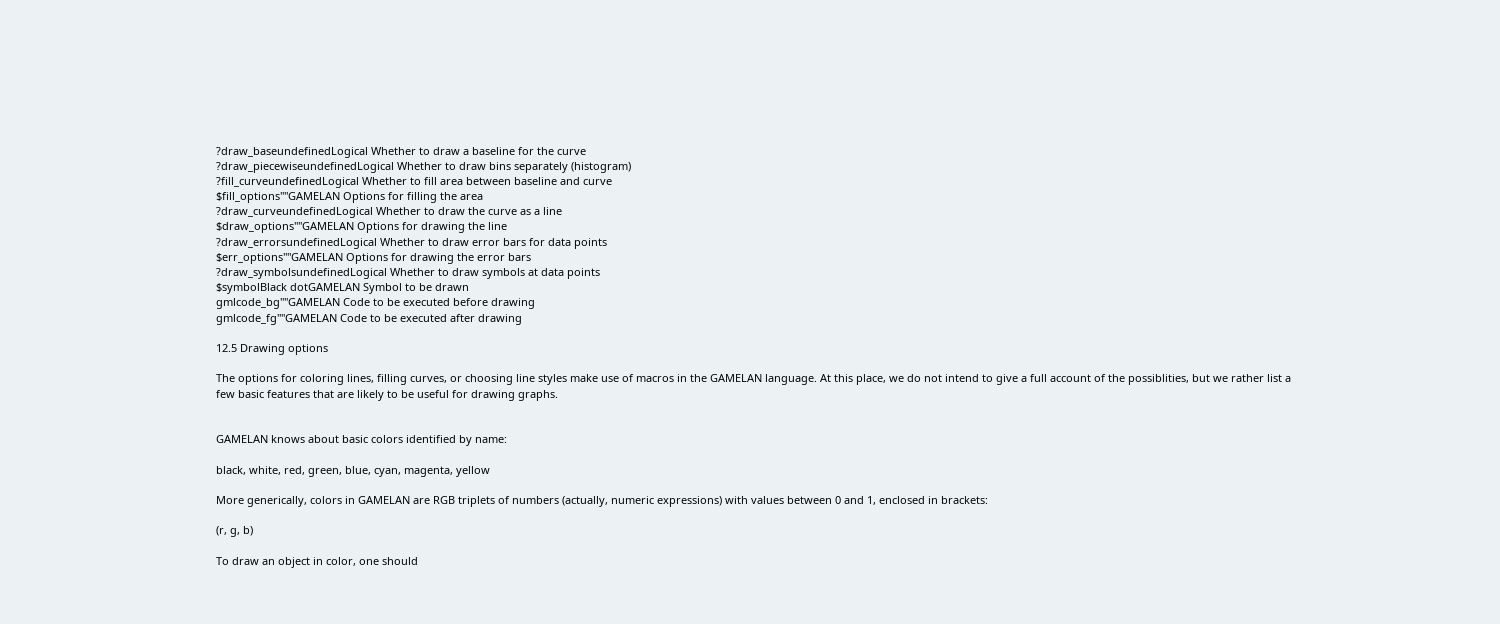?draw_baseundefinedLogical Whether to draw a baseline for the curve
?draw_piecewiseundefinedLogical Whether to draw bins separately (histogram)
?fill_curveundefinedLogical Whether to fill area between baseline and curve
$fill_options""GAMELAN Options for filling the area
?draw_curveundefinedLogical Whether to draw the curve as a line
$draw_options""GAMELAN Options for drawing the line
?draw_errorsundefinedLogical Whether to draw error bars for data points
$err_options""GAMELAN Options for drawing the error bars
?draw_symbolsundefinedLogical Whether to draw symbols at data points
$symbolBlack dotGAMELAN Symbol to be drawn
gmlcode_bg""GAMELAN Code to be executed before drawing
gmlcode_fg""GAMELAN Code to be executed after drawing

12.5 Drawing options

The options for coloring lines, filling curves, or choosing line styles make use of macros in the GAMELAN language. At this place, we do not intend to give a full account of the possiblities, but we rather list a few basic features that are likely to be useful for drawing graphs.


GAMELAN knows about basic colors identified by name:

black, white, red, green, blue, cyan, magenta, yellow

More generically, colors in GAMELAN are RGB triplets of numbers (actually, numeric expressions) with values between 0 and 1, enclosed in brackets:

(r, g, b)

To draw an object in color, one should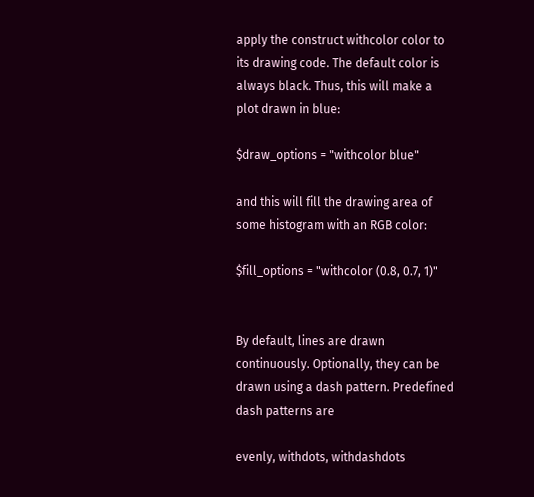apply the construct withcolor color to its drawing code. The default color is always black. Thus, this will make a plot drawn in blue:

$draw_options = "withcolor blue"

and this will fill the drawing area of some histogram with an RGB color:

$fill_options = "withcolor (0.8, 0.7, 1)"


By default, lines are drawn continuously. Optionally, they can be drawn using a dash pattern. Predefined dash patterns are

evenly, withdots, withdashdots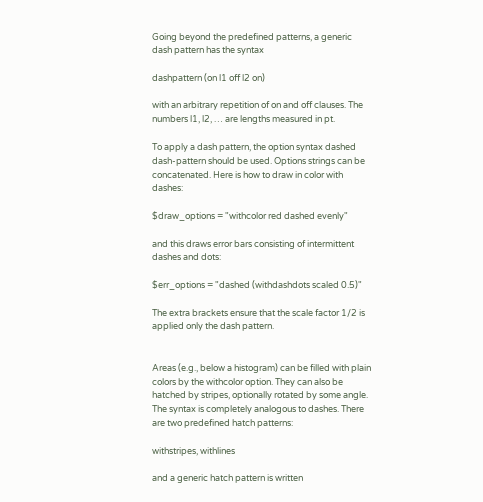Going beyond the predefined patterns, a generic dash pattern has the syntax

dashpattern (on l1 off l2 on)

with an arbitrary repetition of on and off clauses. The numbers l1, l2, … are lengths measured in pt.

To apply a dash pattern, the option syntax dashed dash-pattern should be used. Options strings can be concatenated. Here is how to draw in color with dashes:

$draw_options = "withcolor red dashed evenly"

and this draws error bars consisting of intermittent dashes and dots:

$err_options = "dashed (withdashdots scaled 0.5)"

The extra brackets ensure that the scale factor 1/2 is applied only the dash pattern.


Areas (e.g., below a histogram) can be filled with plain colors by the withcolor option. They can also be hatched by stripes, optionally rotated by some angle. The syntax is completely analogous to dashes. There are two predefined hatch patterns:

withstripes, withlines

and a generic hatch pattern is written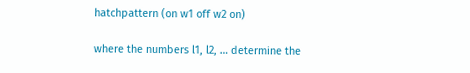hatchpattern (on w1 off w2 on)

where the numbers l1, l2, … determine the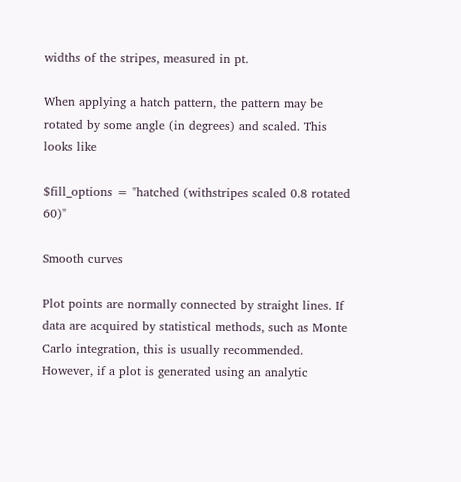widths of the stripes, measured in pt.

When applying a hatch pattern, the pattern may be rotated by some angle (in degrees) and scaled. This looks like

$fill_options = "hatched (withstripes scaled 0.8 rotated 60)"

Smooth curves

Plot points are normally connected by straight lines. If data are acquired by statistical methods, such as Monte Carlo integration, this is usually recommended. However, if a plot is generated using an analytic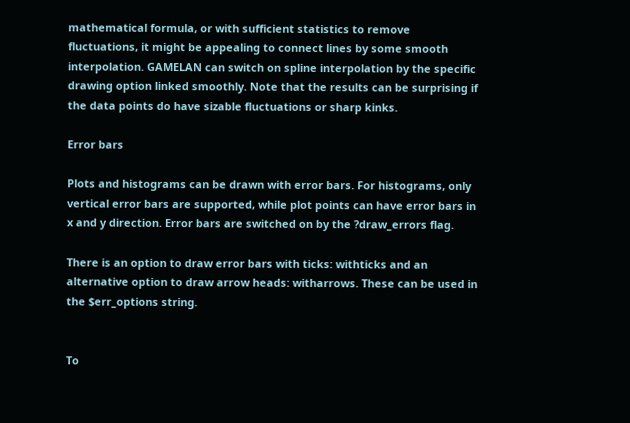mathematical formula, or with sufficient statistics to remove fluctuations, it might be appealing to connect lines by some smooth interpolation. GAMELAN can switch on spline interpolation by the specific drawing option linked smoothly. Note that the results can be surprising if the data points do have sizable fluctuations or sharp kinks.

Error bars

Plots and histograms can be drawn with error bars. For histograms, only vertical error bars are supported, while plot points can have error bars in x and y direction. Error bars are switched on by the ?draw_errors flag.

There is an option to draw error bars with ticks: withticks and an alternative option to draw arrow heads: witharrows. These can be used in the $err_options string.


To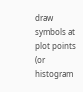draw symbols at plot points (or histogram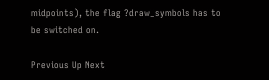midpoints), the flag ?draw_symbols has to be switched on.

Previous Up Next